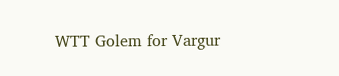WTT Golem for Vargur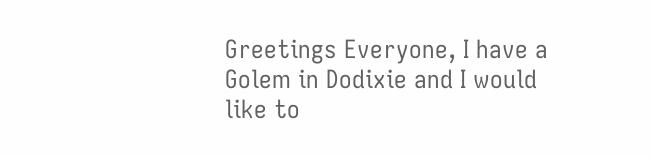Greetings Everyone, I have a Golem in Dodixie and I would like to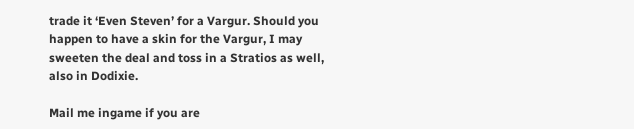trade it ‘Even Steven’ for a Vargur. Should you happen to have a skin for the Vargur, I may sweeten the deal and toss in a Stratios as well, also in Dodixie.

Mail me ingame if you are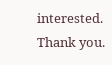interested. Thank you.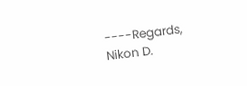----Regards, Nikon D.